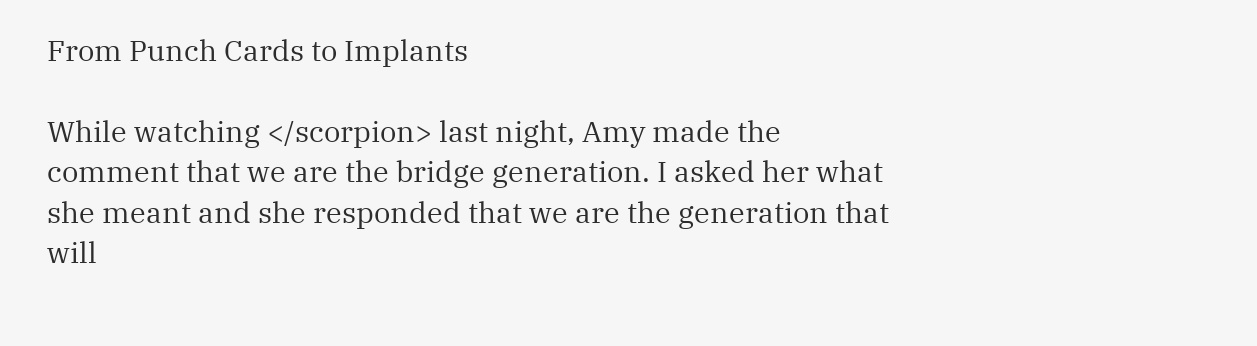From Punch Cards to Implants

While watching </scorpion> last night, Amy made the comment that we are the bridge generation. I asked her what she meant and she responded that we are the generation that will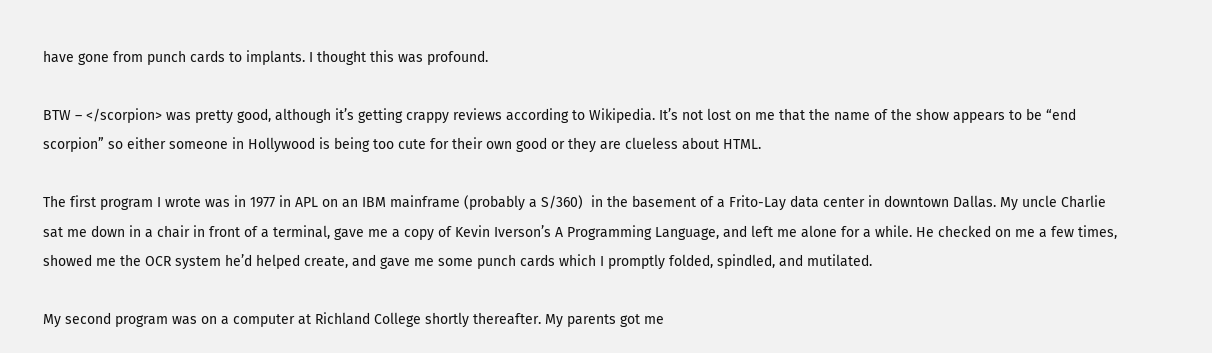have gone from punch cards to implants. I thought this was profound.

BTW – </scorpion> was pretty good, although it’s getting crappy reviews according to Wikipedia. It’s not lost on me that the name of the show appears to be “end scorpion” so either someone in Hollywood is being too cute for their own good or they are clueless about HTML.

The first program I wrote was in 1977 in APL on an IBM mainframe (probably a S/360)  in the basement of a Frito-Lay data center in downtown Dallas. My uncle Charlie sat me down in a chair in front of a terminal, gave me a copy of Kevin Iverson’s A Programming Language, and left me alone for a while. He checked on me a few times, showed me the OCR system he’d helped create, and gave me some punch cards which I promptly folded, spindled, and mutilated.

My second program was on a computer at Richland College shortly thereafter. My parents got me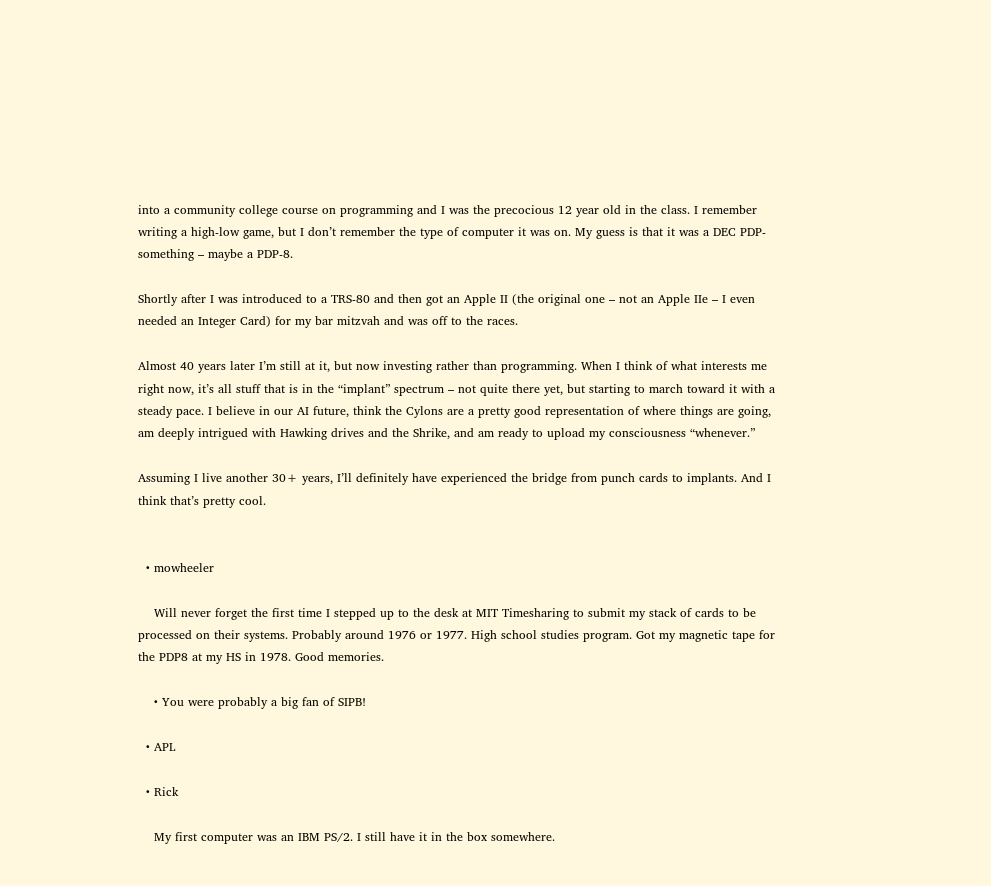into a community college course on programming and I was the precocious 12 year old in the class. I remember writing a high-low game, but I don’t remember the type of computer it was on. My guess is that it was a DEC PDP-something – maybe a PDP-8.

Shortly after I was introduced to a TRS-80 and then got an Apple II (the original one – not an Apple IIe – I even needed an Integer Card) for my bar mitzvah and was off to the races.

Almost 40 years later I’m still at it, but now investing rather than programming. When I think of what interests me right now, it’s all stuff that is in the “implant” spectrum – not quite there yet, but starting to march toward it with a steady pace. I believe in our AI future, think the Cylons are a pretty good representation of where things are going, am deeply intrigued with Hawking drives and the Shrike, and am ready to upload my consciousness “whenever.”

Assuming I live another 30+ years, I’ll definitely have experienced the bridge from punch cards to implants. And I think that’s pretty cool.


  • mowheeler

    Will never forget the first time I stepped up to the desk at MIT Timesharing to submit my stack of cards to be processed on their systems. Probably around 1976 or 1977. High school studies program. Got my magnetic tape for the PDP8 at my HS in 1978. Good memories.

    • You were probably a big fan of SIPB!

  • APL

  • Rick

    My first computer was an IBM PS/2. I still have it in the box somewhere.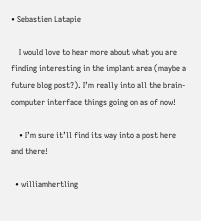• Sebastien Latapie

    I would love to hear more about what you are finding interesting in the implant area (maybe a future blog post?). I’m really into all the brain-computer interface things going on as of now!

    • I’m sure it’ll find its way into a post here and there!

  • williamhertling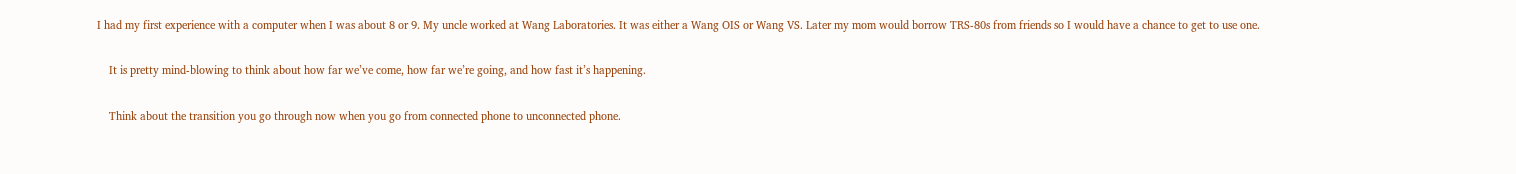I had my first experience with a computer when I was about 8 or 9. My uncle worked at Wang Laboratories. It was either a Wang OIS or Wang VS. Later my mom would borrow TRS-80s from friends so I would have a chance to get to use one.

    It is pretty mind-blowing to think about how far we’ve come, how far we’re going, and how fast it’s happening.

    Think about the transition you go through now when you go from connected phone to unconnected phone.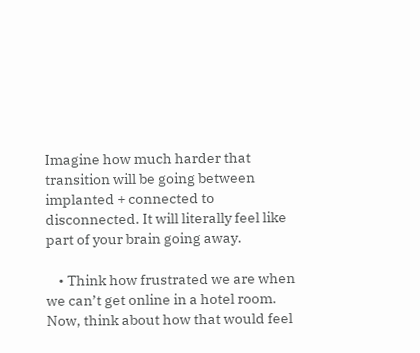Imagine how much harder that transition will be going between implanted + connected to disconnected. It will literally feel like part of your brain going away.

    • Think how frustrated we are when we can’t get online in a hotel room. Now, think about how that would feel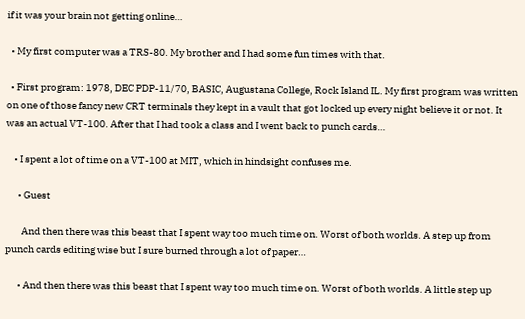if it was your brain not getting online…

  • My first computer was a TRS-80. My brother and I had some fun times with that.

  • First program: 1978, DEC PDP-11/70, BASIC, Augustana College, Rock Island IL. My first program was written on one of those fancy new CRT terminals they kept in a vault that got locked up every night believe it or not. It was an actual VT-100. After that I had took a class and I went back to punch cards…

    • I spent a lot of time on a VT-100 at MIT, which in hindsight confuses me.

      • Guest

        And then there was this beast that I spent way too much time on. Worst of both worlds. A step up from punch cards editing wise but I sure burned through a lot of paper…

      • And then there was this beast that I spent way too much time on. Worst of both worlds. A little step up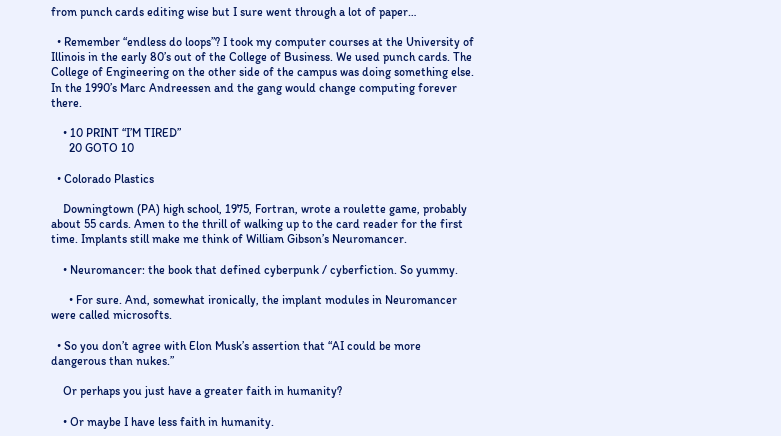from punch cards editing wise but I sure went through a lot of paper…

  • Remember “endless do loops”? I took my computer courses at the University of Illinois in the early 80’s out of the College of Business. We used punch cards. The College of Engineering on the other side of the campus was doing something else. In the 1990’s Marc Andreessen and the gang would change computing forever there.

    • 10 PRINT “I’M TIRED”
      20 GOTO 10

  • Colorado Plastics

    Downingtown (PA) high school, 1975, Fortran, wrote a roulette game, probably about 55 cards. Amen to the thrill of walking up to the card reader for the first time. Implants still make me think of William Gibson’s Neuromancer.

    • Neuromancer: the book that defined cyberpunk / cyberfiction. So yummy.

      • For sure. And, somewhat ironically, the implant modules in Neuromancer were called microsofts.

  • So you don’t agree with Elon Musk’s assertion that “AI could be more dangerous than nukes.”

    Or perhaps you just have a greater faith in humanity?

    • Or maybe I have less faith in humanity.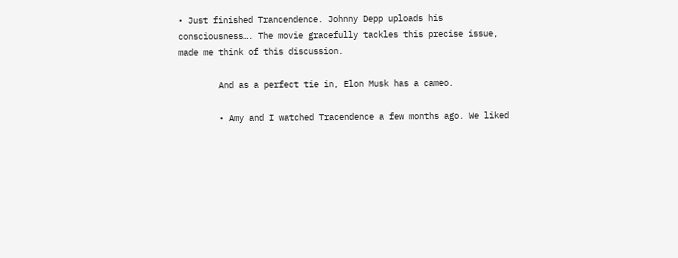• Just finished Trancendence. Johnny Depp uploads his consciousness…. The movie gracefully tackles this precise issue, made me think of this discussion.

        And as a perfect tie in, Elon Musk has a cameo.

        • Amy and I watched Tracendence a few months ago. We liked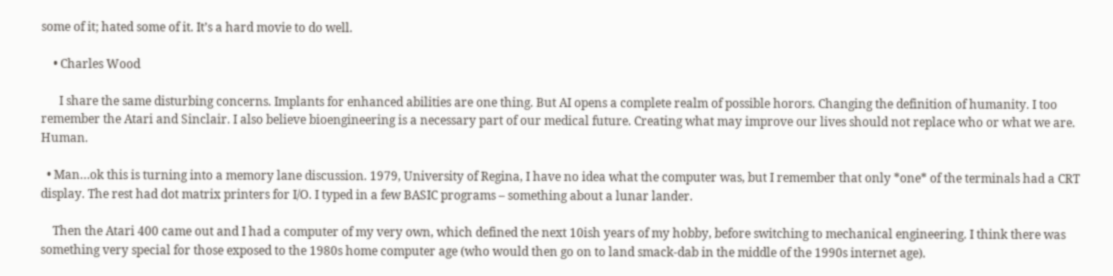some of it; hated some of it. It’s a hard movie to do well.

    • Charles Wood

      I share the same disturbing concerns. Implants for enhanced abilities are one thing. But AI opens a complete realm of possible horors. Changing the definition of humanity. I too remember the Atari and Sinclair. I also believe bioengineering is a necessary part of our medical future. Creating what may improve our lives should not replace who or what we are. Human.

  • Man…ok this is turning into a memory lane discussion. 1979, University of Regina, I have no idea what the computer was, but I remember that only *one* of the terminals had a CRT display. The rest had dot matrix printers for I/O. I typed in a few BASIC programs – something about a lunar lander.

    Then the Atari 400 came out and I had a computer of my very own, which defined the next 10ish years of my hobby, before switching to mechanical engineering. I think there was something very special for those exposed to the 1980s home computer age (who would then go on to land smack-dab in the middle of the 1990s internet age).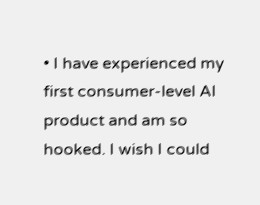• I have experienced my first consumer-level AI product and am so hooked. I wish I could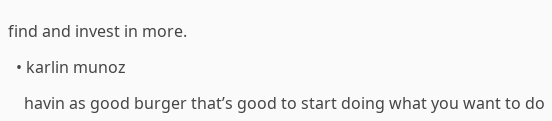find and invest in more.

  • karlin munoz

    havin as good burger that’s good to start doing what you want to do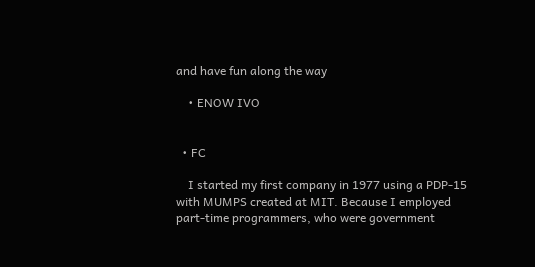and have fun along the way

    • ENOW IVO


  • FC

    I started my first company in 1977 using a PDP-15 with MUMPS created at MIT. Because I employed part-time programmers, who were government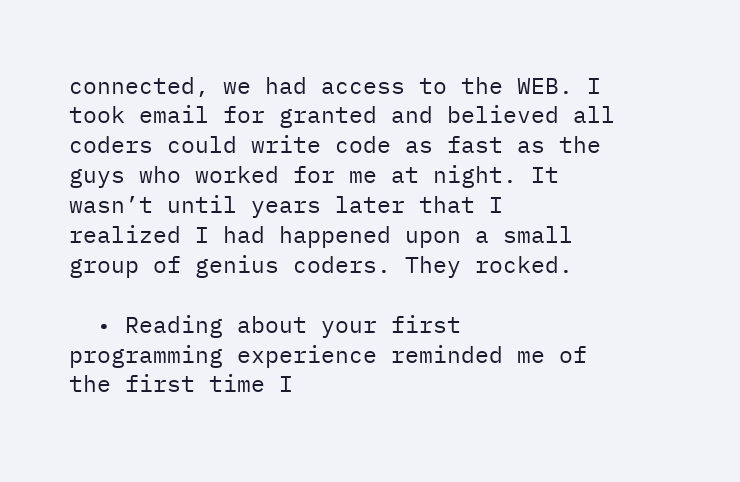connected, we had access to the WEB. I took email for granted and believed all coders could write code as fast as the guys who worked for me at night. It wasn’t until years later that I realized I had happened upon a small group of genius coders. They rocked.

  • Reading about your first programming experience reminded me of the first time I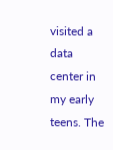visited a data center in my early teens. The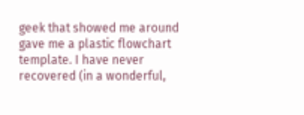geek that showed me around gave me a plastic flowchart template. I have never recovered (in a wonderful,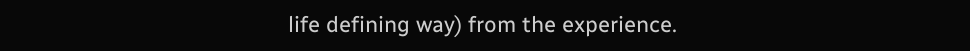life defining way) from the experience.